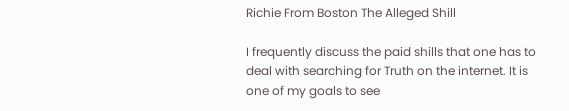Richie From Boston The Alleged Shill

I frequently discuss the paid shills that one has to deal with searching for Truth on the internet. It is one of my goals to see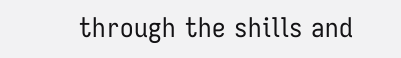through the shills and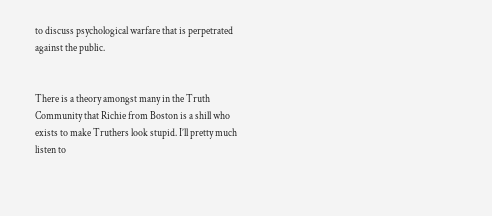to discuss psychological warfare that is perpetrated against the public.


There is a theory amongst many in the Truth Community that Richie from Boston is a shill who exists to make Truthers look stupid. I’ll pretty much listen to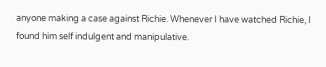anyone making a case against Richie. Whenever I have watched Richie, I found him self indulgent and manipulative.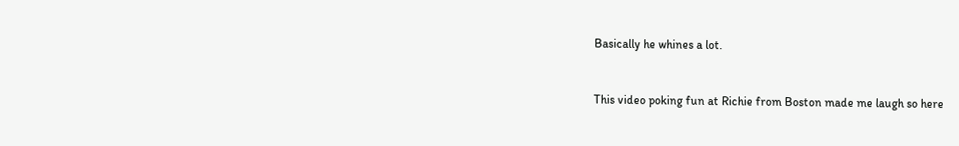Basically he whines a lot.


This video poking fun at Richie from Boston made me laugh so here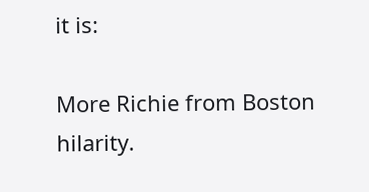it is:

More Richie from Boston hilarity.